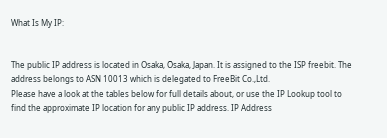What Is My IP:


The public IP address is located in Osaka, Ōsaka, Japan. It is assigned to the ISP freebit. The address belongs to ASN 10013 which is delegated to FreeBit Co.,Ltd.
Please have a look at the tables below for full details about, or use the IP Lookup tool to find the approximate IP location for any public IP address. IP Address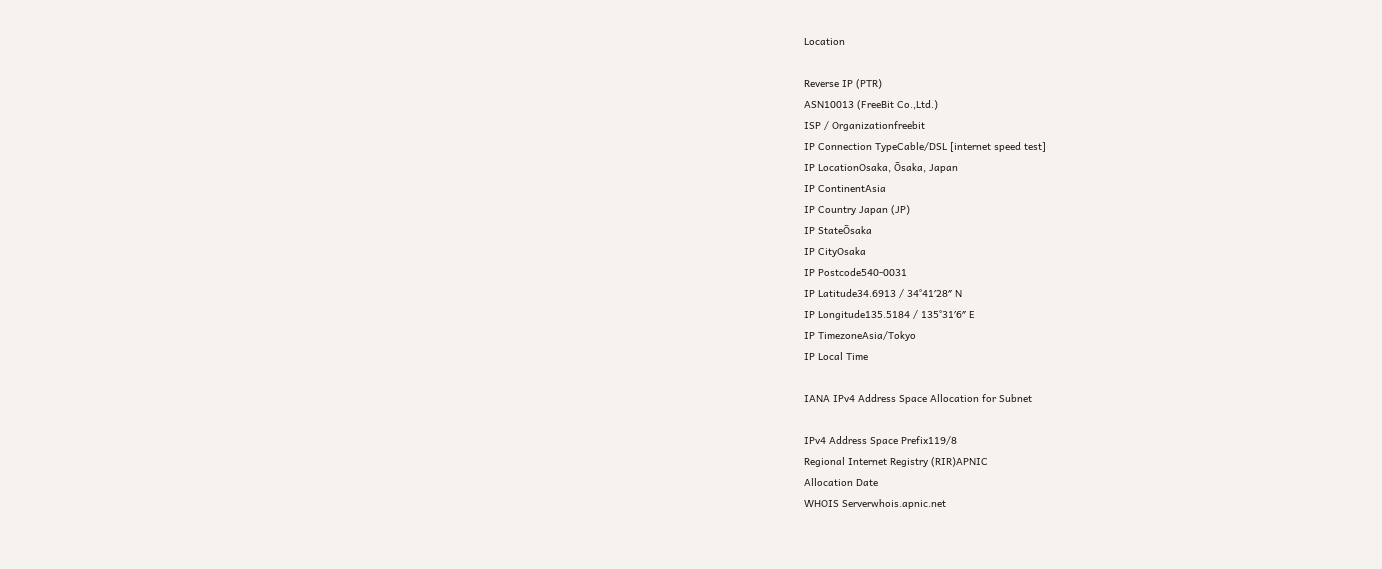Location

Reverse IP (PTR)
ASN10013 (FreeBit Co.,Ltd.)
ISP / Organizationfreebit
IP Connection TypeCable/DSL [internet speed test]
IP LocationOsaka, Ōsaka, Japan
IP ContinentAsia
IP Country Japan (JP)
IP StateŌsaka
IP CityOsaka
IP Postcode540-0031
IP Latitude34.6913 / 34°41′28″ N
IP Longitude135.5184 / 135°31′6″ E
IP TimezoneAsia/Tokyo
IP Local Time

IANA IPv4 Address Space Allocation for Subnet

IPv4 Address Space Prefix119/8
Regional Internet Registry (RIR)APNIC
Allocation Date
WHOIS Serverwhois.apnic.net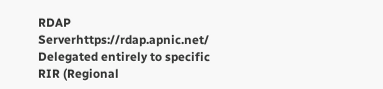RDAP Serverhttps://rdap.apnic.net/
Delegated entirely to specific RIR (Regional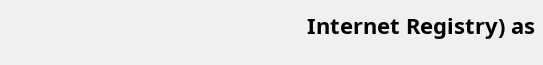Internet Registry) as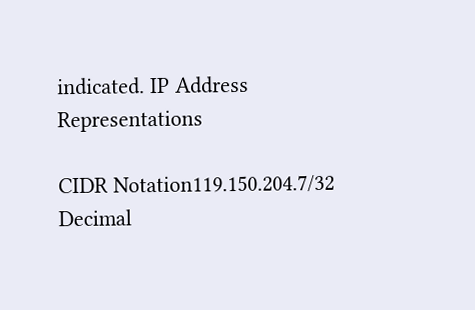indicated. IP Address Representations

CIDR Notation119.150.204.7/32
Decimal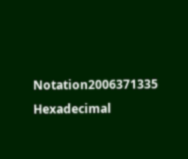Notation2006371335
Hexadecimal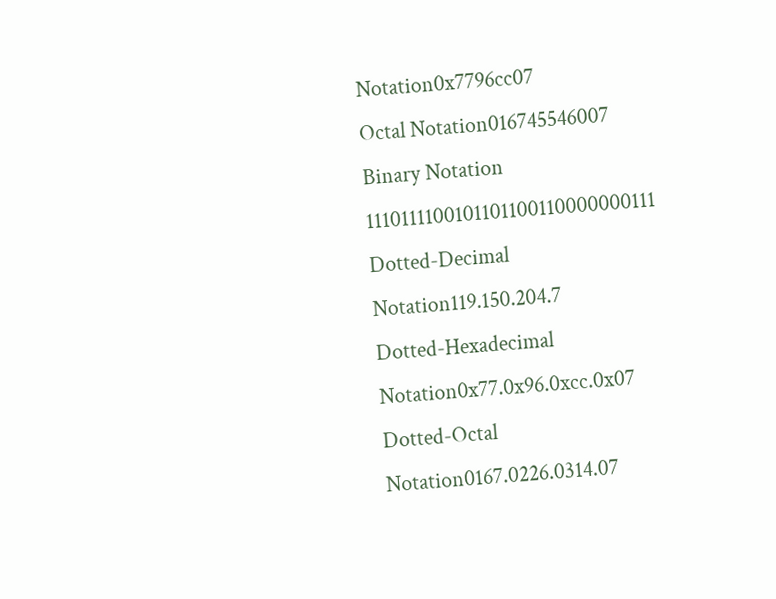Notation0x7796cc07
Octal Notation016745546007
Binary Notation 1110111100101101100110000000111
Dotted-Decimal Notation119.150.204.7
Dotted-Hexadecimal Notation0x77.0x96.0xcc.0x07
Dotted-Octal Notation0167.0226.0314.07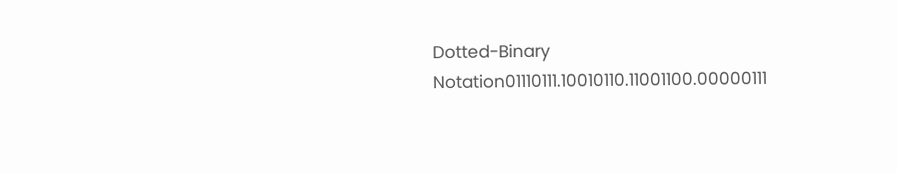Dotted-Binary Notation01110111.10010110.11001100.00000111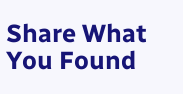Share What You Found